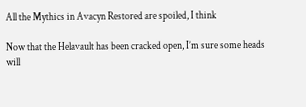All the Mythics in Avacyn Restored are spoiled, I think

Now that the Helavault has been cracked open, I’m sure some heads will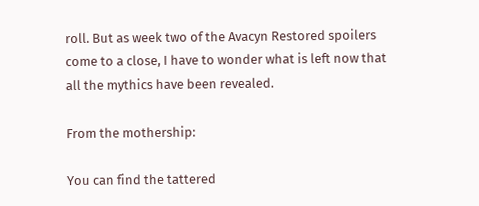roll. But as week two of the Avacyn Restored spoilers come to a close, I have to wonder what is left now that all the mythics have been revealed.

From the mothership:

You can find the tattered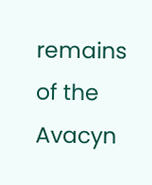remains of the Avacyn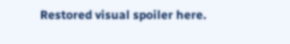Restored visual spoiler here.